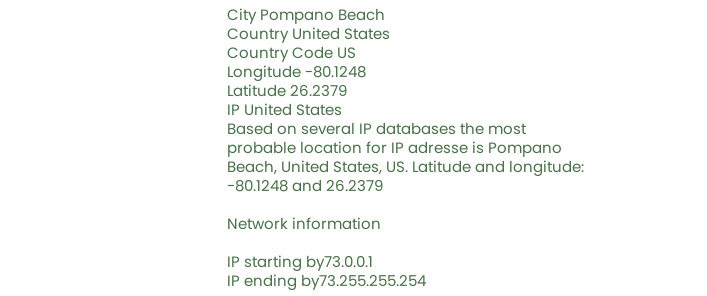City Pompano Beach
Country United States
Country Code US
Longitude -80.1248
Latitude 26.2379
IP United States
Based on several IP databases the most probable location for IP adresse is Pompano Beach, United States, US. Latitude and longitude: -80.1248 and 26.2379

Network information

IP starting by73.0.0.1
IP ending by73.255.255.254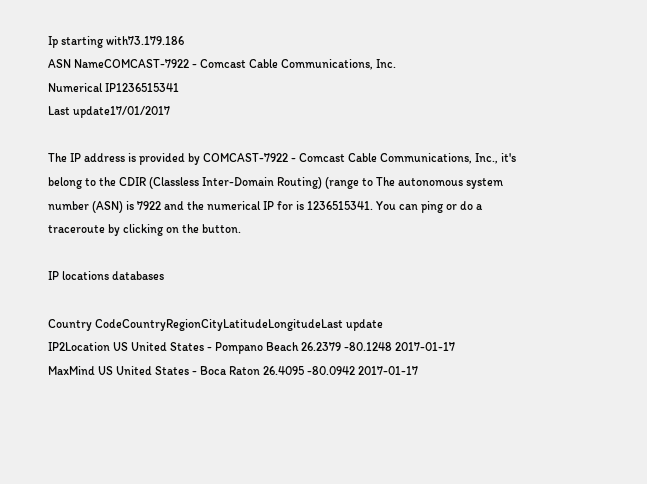Ip starting with73.179.186
ASN NameCOMCAST-7922 - Comcast Cable Communications, Inc.
Numerical IP1236515341
Last update17/01/2017

The IP address is provided by COMCAST-7922 - Comcast Cable Communications, Inc., it's belong to the CDIR (Classless Inter-Domain Routing) (range to The autonomous system number (ASN) is 7922 and the numerical IP for is 1236515341. You can ping or do a traceroute by clicking on the button.

IP locations databases

Country CodeCountryRegionCityLatitudeLongitudeLast update
IP2Location US United States - Pompano Beach 26.2379 -80.1248 2017-01-17
MaxMind US United States - Boca Raton 26.4095 -80.0942 2017-01-17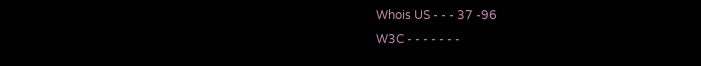Whois US - - - 37 -96
W3C - - - - - - -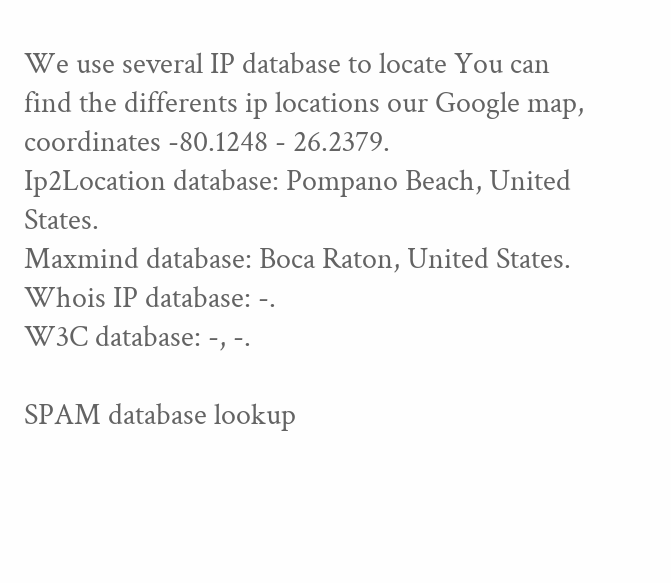We use several IP database to locate You can find the differents ip locations our Google map, coordinates -80.1248 - 26.2379.
Ip2Location database: Pompano Beach, United States.
Maxmind database: Boca Raton, United States.
Whois IP database: -.
W3C database: -, -.

SPAM database lookup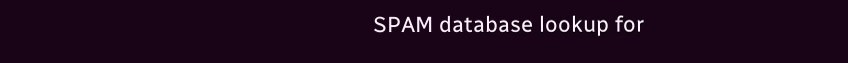SPAM database lookup for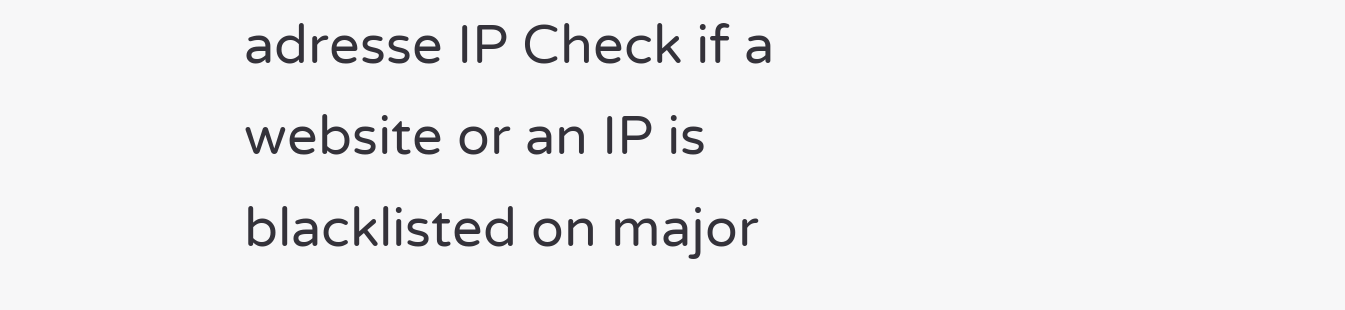adresse IP Check if a website or an IP is blacklisted on major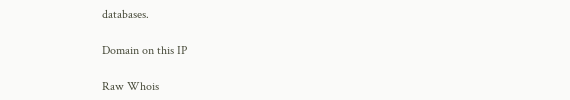databases.

Domain on this IP

Raw Whois